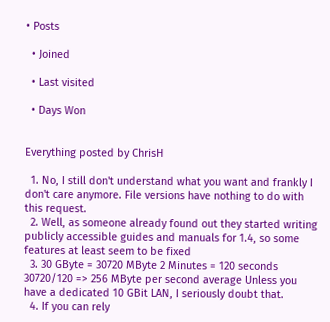• Posts

  • Joined

  • Last visited

  • Days Won


Everything posted by ChrisH

  1. No, I still don't understand what you want and frankly I don't care anymore. File versions have nothing to do with this request.
  2. Well, as someone already found out they started writing publicly accessible guides and manuals for 1.4, so some features at least seem to be fixed
  3. 30 GByte = 30720 MByte 2 Minutes = 120 seconds 30720/120 => 256 MByte per second average Unless you have a dedicated 10 GBit LAN, I seriously doubt that.
  4. If you can rely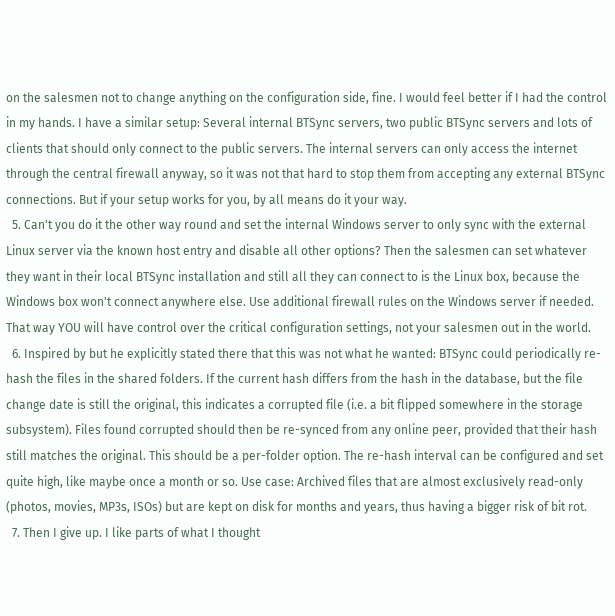on the salesmen not to change anything on the configuration side, fine. I would feel better if I had the control in my hands. I have a similar setup: Several internal BTSync servers, two public BTSync servers and lots of clients that should only connect to the public servers. The internal servers can only access the internet through the central firewall anyway, so it was not that hard to stop them from accepting any external BTSync connections. But if your setup works for you, by all means do it your way.
  5. Can't you do it the other way round and set the internal Windows server to only sync with the external Linux server via the known host entry and disable all other options? Then the salesmen can set whatever they want in their local BTSync installation and still all they can connect to is the Linux box, because the Windows box won't connect anywhere else. Use additional firewall rules on the Windows server if needed. That way YOU will have control over the critical configuration settings, not your salesmen out in the world.
  6. Inspired by but he explicitly stated there that this was not what he wanted: BTSync could periodically re-hash the files in the shared folders. If the current hash differs from the hash in the database, but the file change date is still the original, this indicates a corrupted file (i.e. a bit flipped somewhere in the storage subsystem). Files found corrupted should then be re-synced from any online peer, provided that their hash still matches the original. This should be a per-folder option. The re-hash interval can be configured and set quite high, like maybe once a month or so. Use case: Archived files that are almost exclusively read-only (photos, movies, MP3s, ISOs) but are kept on disk for months and years, thus having a bigger risk of bit rot.
  7. Then I give up. I like parts of what I thought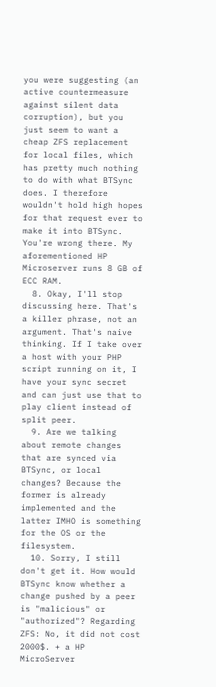you were suggesting (an active countermeasure against silent data corruption), but you just seem to want a cheap ZFS replacement for local files, which has pretty much nothing to do with what BTSync does. I therefore wouldn't hold high hopes for that request ever to make it into BTSync. You're wrong there. My aforementioned HP Microserver runs 8 GB of ECC RAM.
  8. Okay, I'll stop discussing here. That's a killer phrase, not an argument. That's naive thinking. If I take over a host with your PHP script running on it, I have your sync secret and can just use that to play client instead of split peer.
  9. Are we talking about remote changes that are synced via BTSync, or local changes? Because the former is already implemented and the latter IMHO is something for the OS or the filesystem.
  10. Sorry, I still don't get it. How would BTSync know whether a change pushed by a peer is "malicious" or "authorized"? Regarding ZFS: No, it did not cost 2000$. + a HP MicroServer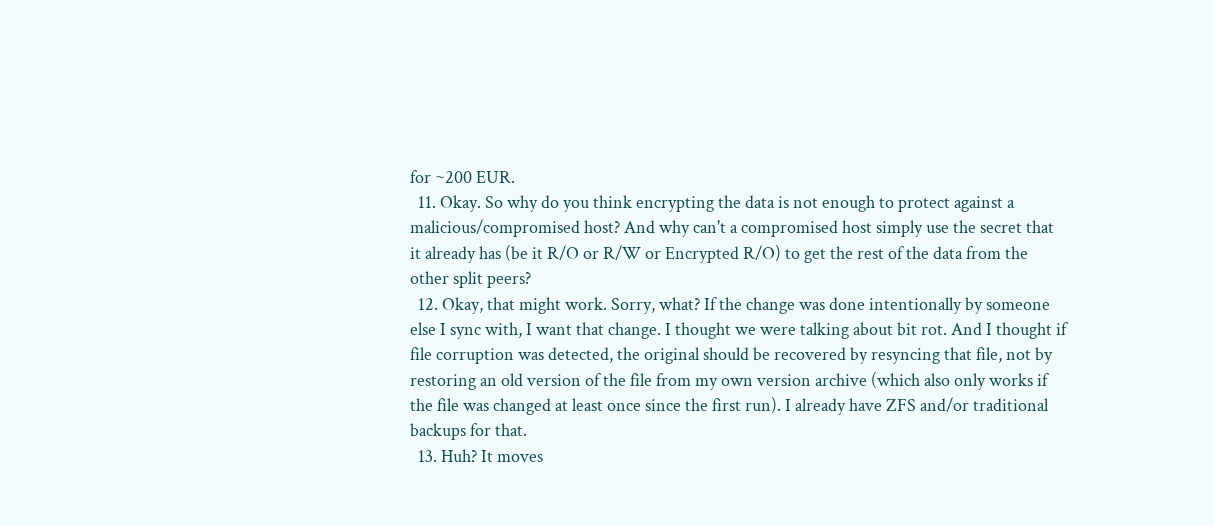for ~200 EUR.
  11. Okay. So why do you think encrypting the data is not enough to protect against a malicious/compromised host? And why can't a compromised host simply use the secret that it already has (be it R/O or R/W or Encrypted R/O) to get the rest of the data from the other split peers?
  12. Okay, that might work. Sorry, what? If the change was done intentionally by someone else I sync with, I want that change. I thought we were talking about bit rot. And I thought if file corruption was detected, the original should be recovered by resyncing that file, not by restoring an old version of the file from my own version archive (which also only works if the file was changed at least once since the first run). I already have ZFS and/or traditional backups for that.
  13. Huh? It moves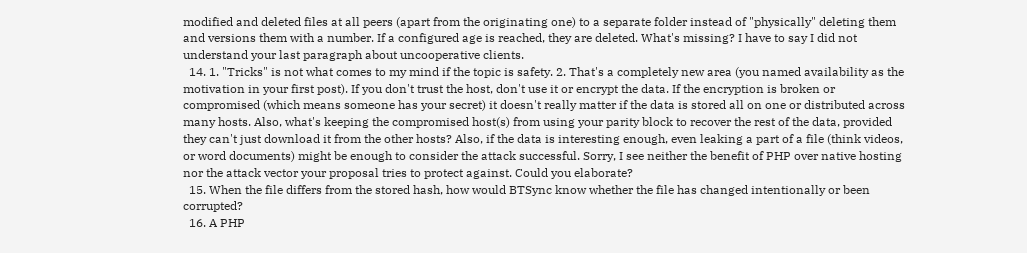modified and deleted files at all peers (apart from the originating one) to a separate folder instead of "physically" deleting them and versions them with a number. If a configured age is reached, they are deleted. What's missing? I have to say I did not understand your last paragraph about uncooperative clients.
  14. 1. "Tricks" is not what comes to my mind if the topic is safety. 2. That's a completely new area (you named availability as the motivation in your first post). If you don't trust the host, don't use it or encrypt the data. If the encryption is broken or compromised (which means someone has your secret) it doesn't really matter if the data is stored all on one or distributed across many hosts. Also, what's keeping the compromised host(s) from using your parity block to recover the rest of the data, provided they can't just download it from the other hosts? Also, if the data is interesting enough, even leaking a part of a file (think videos, or word documents) might be enough to consider the attack successful. Sorry, I see neither the benefit of PHP over native hosting nor the attack vector your proposal tries to protect against. Could you elaborate?
  15. When the file differs from the stored hash, how would BTSync know whether the file has changed intentionally or been corrupted?
  16. A PHP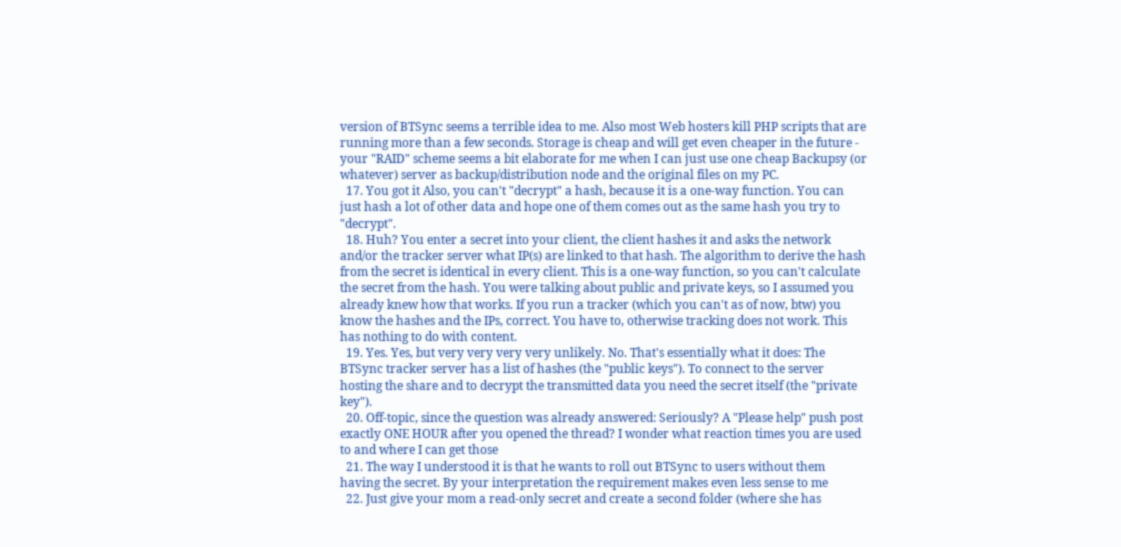version of BTSync seems a terrible idea to me. Also most Web hosters kill PHP scripts that are running more than a few seconds. Storage is cheap and will get even cheaper in the future - your "RAID" scheme seems a bit elaborate for me when I can just use one cheap Backupsy (or whatever) server as backup/distribution node and the original files on my PC.
  17. You got it Also, you can't "decrypt" a hash, because it is a one-way function. You can just hash a lot of other data and hope one of them comes out as the same hash you try to "decrypt".
  18. Huh? You enter a secret into your client, the client hashes it and asks the network and/or the tracker server what IP(s) are linked to that hash. The algorithm to derive the hash from the secret is identical in every client. This is a one-way function, so you can't calculate the secret from the hash. You were talking about public and private keys, so I assumed you already knew how that works. If you run a tracker (which you can't as of now, btw) you know the hashes and the IPs, correct. You have to, otherwise tracking does not work. This has nothing to do with content.
  19. Yes. Yes, but very very very very unlikely. No. That's essentially what it does: The BTSync tracker server has a list of hashes (the "public keys"). To connect to the server hosting the share and to decrypt the transmitted data you need the secret itself (the "private key").
  20. Off-topic, since the question was already answered: Seriously? A "Please help" push post exactly ONE HOUR after you opened the thread? I wonder what reaction times you are used to and where I can get those
  21. The way I understood it is that he wants to roll out BTSync to users without them having the secret. By your interpretation the requirement makes even less sense to me
  22. Just give your mom a read-only secret and create a second folder (where she has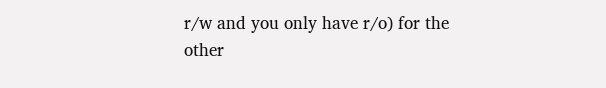r/w and you only have r/o) for the other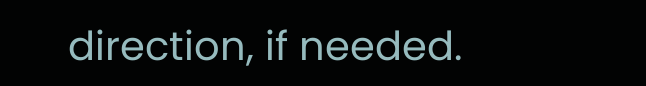direction, if needed.